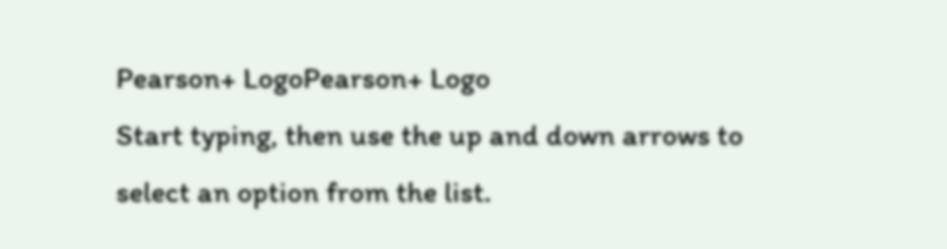Pearson+ LogoPearson+ Logo
Start typing, then use the up and down arrows to select an option from the list.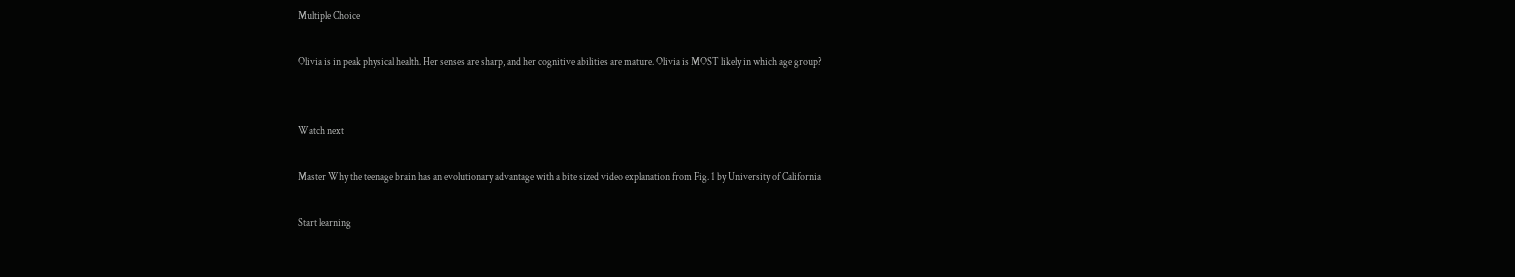Multiple Choice

Olivia is in peak physical health. Her senses are sharp, and her cognitive abilities are mature. Olivia is MOST likely in which age group?


Watch next

Master Why the teenage brain has an evolutionary advantage with a bite sized video explanation from Fig. 1 by University of California

Start learning